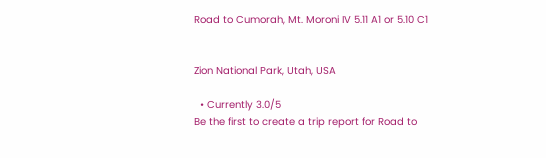Road to Cumorah, Mt. Moroni IV 5.11 A1 or 5.10 C1


Zion National Park, Utah, USA

  • Currently 3.0/5
Be the first to create a trip report for Road to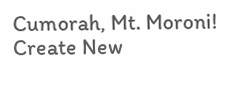Cumorah, Mt. Moroni!
Create New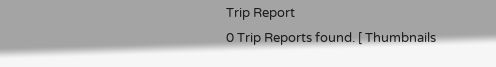Trip Report
0 Trip Reports found. [ Thumbnails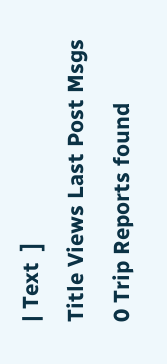| Text  ]
Title Views Last Post Msgs
0 Trip Reports found